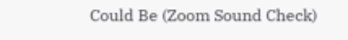Could Be (Zoom Sound Check)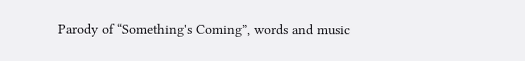Parody of “Something's Coming”, words and music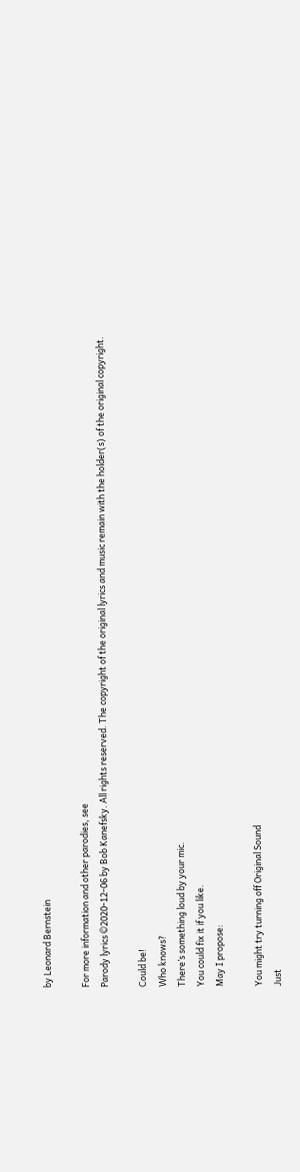by Leonard Bernstein

For more information and other parodies, see
Parody lyrics ©2020-12-06 by Bob Kanefsky. All rights reserved. The copyright of the original lyrics and music remain with the holder(s) of the original copyright.

Could be!
Who knows?
There’s something loud by your mic.
You could fix it if you like.
May I propose:

You might try turning off Original Sound
Just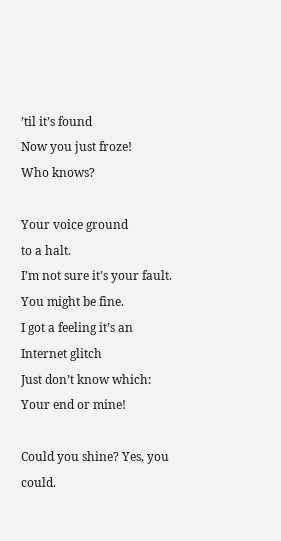’til it’s found
Now you just froze!
Who knows?

Your voice ground
to a halt.
I’m not sure it’s your fault.
You might be fine.
I got a feeling it’s an Internet glitch
Just don’t know which:
Your end or mine!

Could you shine? Yes, you could.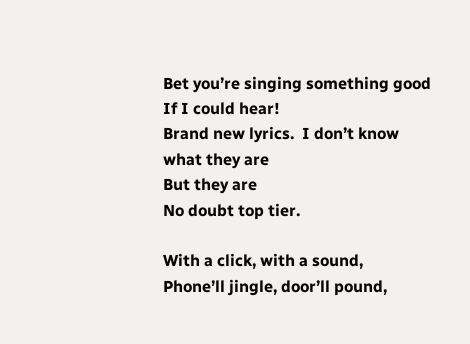Bet you’re singing something good
If I could hear!
Brand new lyrics.  I don’t know
what they are
But they are
No doubt top tier.

With a click, with a sound,
Phone’ll jingle, door’ll pound,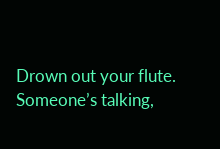Drown out your flute.
Someone’s talking,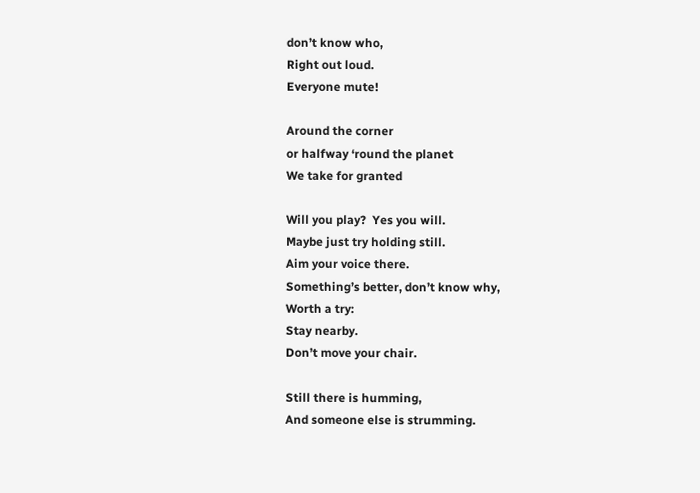don’t know who,
Right out loud.
Everyone mute!

Around the corner
or halfway ‘round the planet
We take for granted

Will you play?  Yes you will.
Maybe just try holding still.
Aim your voice there.
Something’s better, don’t know why,
Worth a try:
Stay nearby.
Don’t move your chair.

Still there is humming,
And someone else is strumming.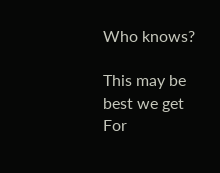Who knows?

This may be
best we get
For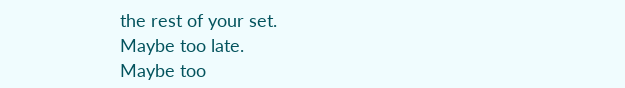the rest of your set.
Maybe too late.
Maybe too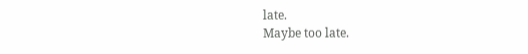late.
Maybe too late.